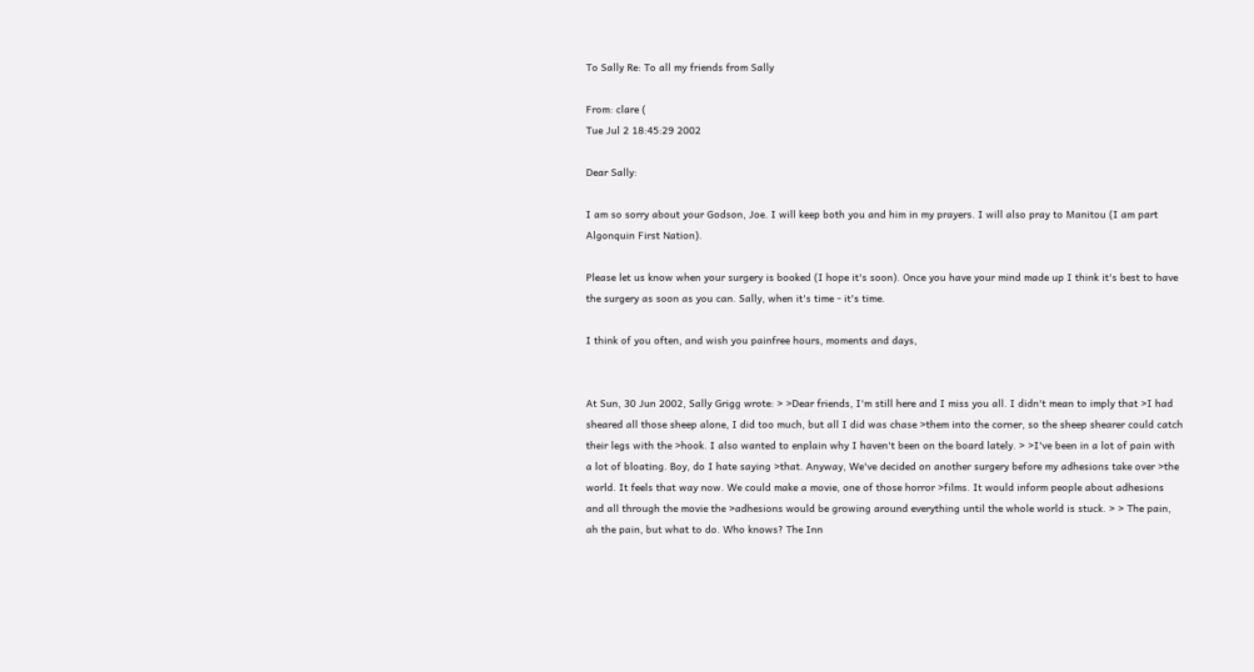To Sally Re: To all my friends from Sally

From: clare (
Tue Jul 2 18:45:29 2002

Dear Sally:

I am so sorry about your Godson, Joe. I will keep both you and him in my prayers. I will also pray to Manitou (I am part Algonquin First Nation).

Please let us know when your surgery is booked (I hope it's soon). Once you have your mind made up I think it's best to have the surgery as soon as you can. Sally, when it's time - it's time.

I think of you often, and wish you painfree hours, moments and days,


At Sun, 30 Jun 2002, Sally Grigg wrote: > >Dear friends, I'm still here and I miss you all. I didn't mean to imply that >I had sheared all those sheep alone, I did too much, but all I did was chase >them into the corner, so the sheep shearer could catch their legs with the >hook. I also wanted to enplain why I haven't been on the board lately. > >I've been in a lot of pain with a lot of bloating. Boy, do I hate saying >that. Anyway, We've decided on another surgery before my adhesions take over >the world. It feels that way now. We could make a movie, one of those horror >films. It would inform people about adhesions and all through the movie the >adhesions would be growing around everything until the whole world is stuck. > > The pain, ah the pain, but what to do. Who knows? The Inn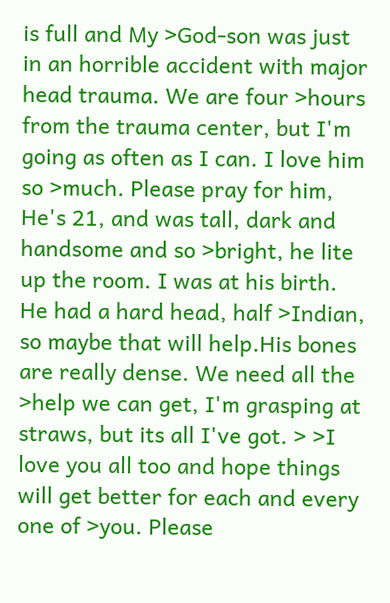is full and My >God-son was just in an horrible accident with major head trauma. We are four >hours from the trauma center, but I'm going as often as I can. I love him so >much. Please pray for him, He's 21, and was tall, dark and handsome and so >bright, he lite up the room. I was at his birth. He had a hard head, half >Indian, so maybe that will help.His bones are really dense. We need all the >help we can get, I'm grasping at straws, but its all I've got. > >I love you all too and hope things will get better for each and every one of >you. Please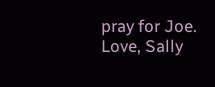pray for Joe. Love, Sally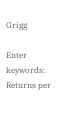Grigg

Enter keywords:
Returns per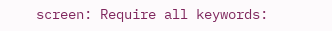screen: Require all keywords: